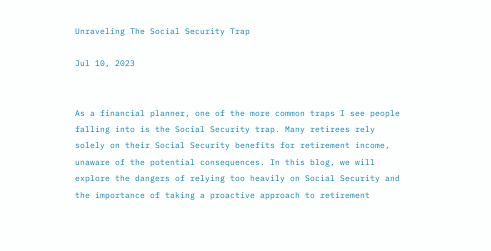Unraveling The Social Security Trap

Jul 10, 2023


As a financial planner, one of the more common traps I see people falling into is the Social Security trap. Many retirees rely solely on their Social Security benefits for retirement income, unaware of the potential consequences. In this blog, we will explore the dangers of relying too heavily on Social Security and the importance of taking a proactive approach to retirement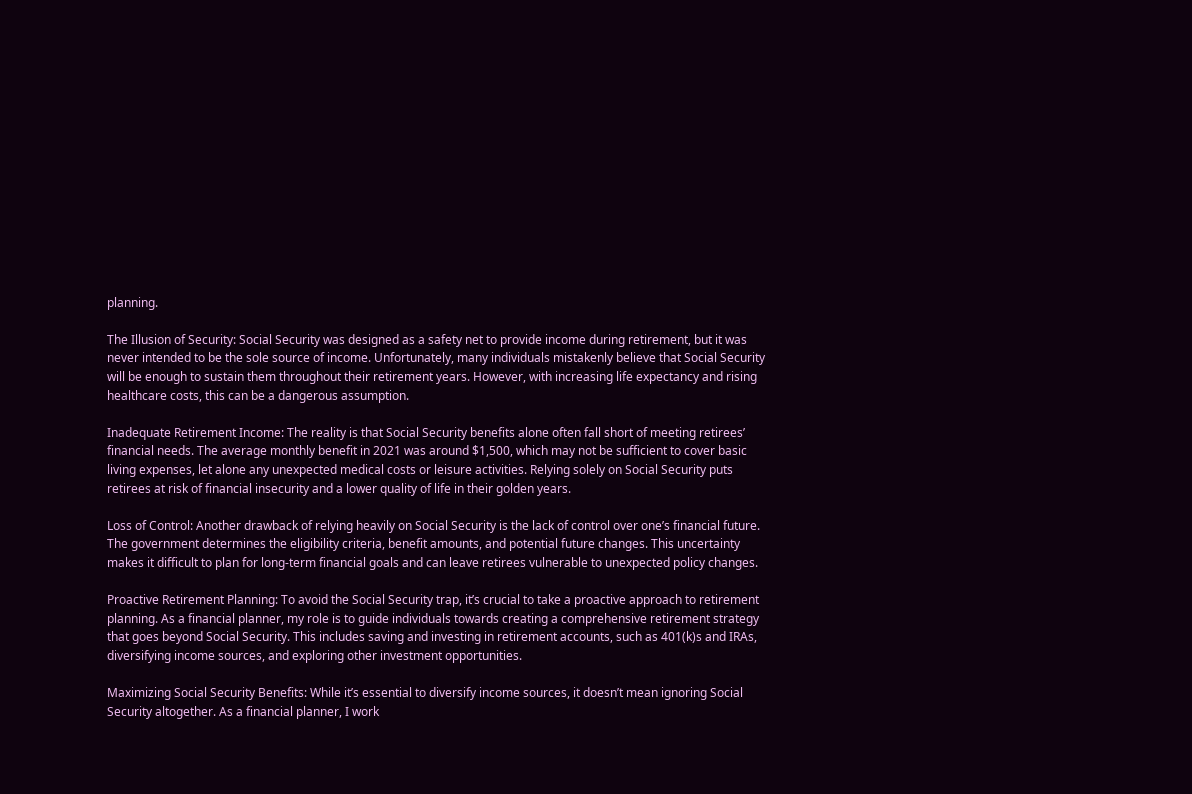planning.

The Illusion of Security: Social Security was designed as a safety net to provide income during retirement, but it was never intended to be the sole source of income. Unfortunately, many individuals mistakenly believe that Social Security will be enough to sustain them throughout their retirement years. However, with increasing life expectancy and rising healthcare costs, this can be a dangerous assumption.

Inadequate Retirement Income: The reality is that Social Security benefits alone often fall short of meeting retirees’ financial needs. The average monthly benefit in 2021 was around $1,500, which may not be sufficient to cover basic living expenses, let alone any unexpected medical costs or leisure activities. Relying solely on Social Security puts retirees at risk of financial insecurity and a lower quality of life in their golden years.

Loss of Control: Another drawback of relying heavily on Social Security is the lack of control over one’s financial future. The government determines the eligibility criteria, benefit amounts, and potential future changes. This uncertainty makes it difficult to plan for long-term financial goals and can leave retirees vulnerable to unexpected policy changes.

Proactive Retirement Planning: To avoid the Social Security trap, it’s crucial to take a proactive approach to retirement planning. As a financial planner, my role is to guide individuals towards creating a comprehensive retirement strategy that goes beyond Social Security. This includes saving and investing in retirement accounts, such as 401(k)s and IRAs, diversifying income sources, and exploring other investment opportunities.

Maximizing Social Security Benefits: While it’s essential to diversify income sources, it doesn’t mean ignoring Social Security altogether. As a financial planner, I work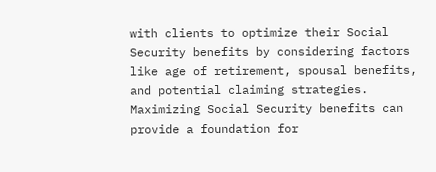with clients to optimize their Social Security benefits by considering factors like age of retirement, spousal benefits, and potential claiming strategies. Maximizing Social Security benefits can provide a foundation for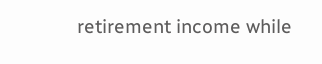retirement income while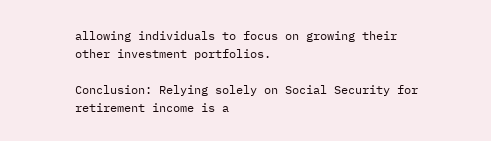allowing individuals to focus on growing their other investment portfolios.

Conclusion: Relying solely on Social Security for retirement income is a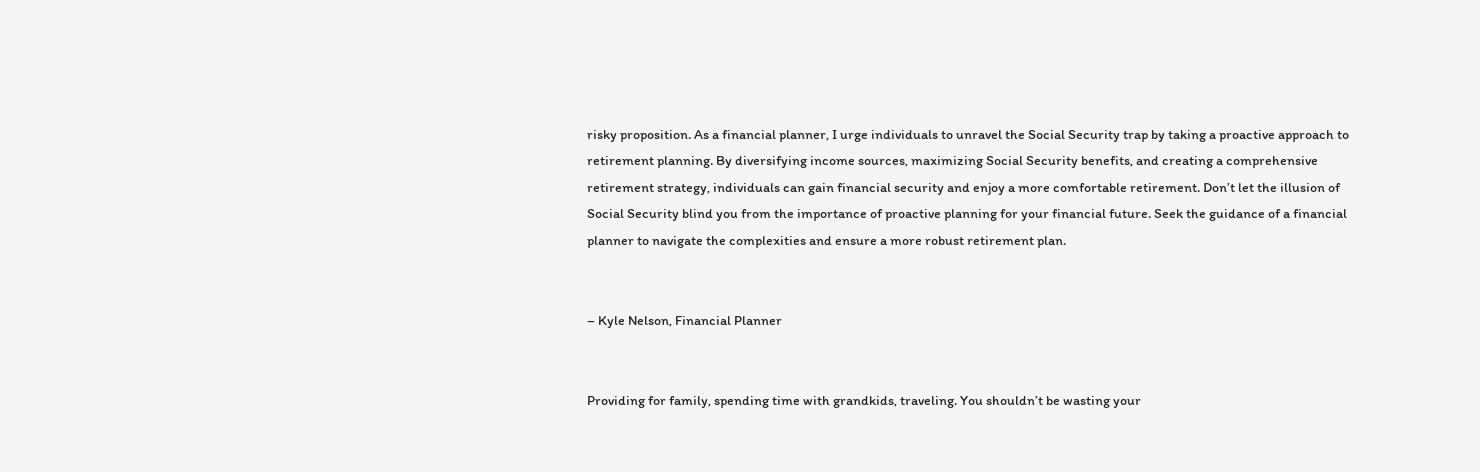risky proposition. As a financial planner, I urge individuals to unravel the Social Security trap by taking a proactive approach to retirement planning. By diversifying income sources, maximizing Social Security benefits, and creating a comprehensive retirement strategy, individuals can gain financial security and enjoy a more comfortable retirement. Don’t let the illusion of Social Security blind you from the importance of proactive planning for your financial future. Seek the guidance of a financial planner to navigate the complexities and ensure a more robust retirement plan.


– Kyle Nelson, Financial Planner


Providing for family, spending time with grandkids, traveling. You shouldn’t be wasting your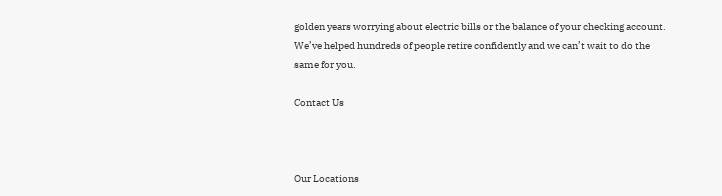golden years worrying about electric bills or the balance of your checking account. We’ve helped hundreds of people retire confidently and we can’t wait to do the same for you.

Contact Us



Our Locations